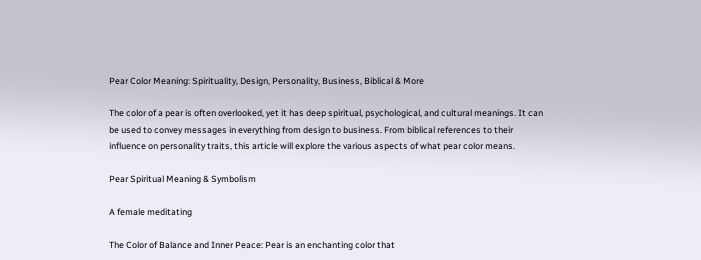Pear Color Meaning: Spirituality, Design, Personality, Business, Biblical & More

The color of a pear is often overlooked, yet it has deep spiritual, psychological, and cultural meanings. It can be used to convey messages in everything from design to business. From biblical references to their influence on personality traits, this article will explore the various aspects of what pear color means.

Pear Spiritual Meaning & Symbolism

A female meditating

The Color of Balance and Inner Peace: Pear is an enchanting color that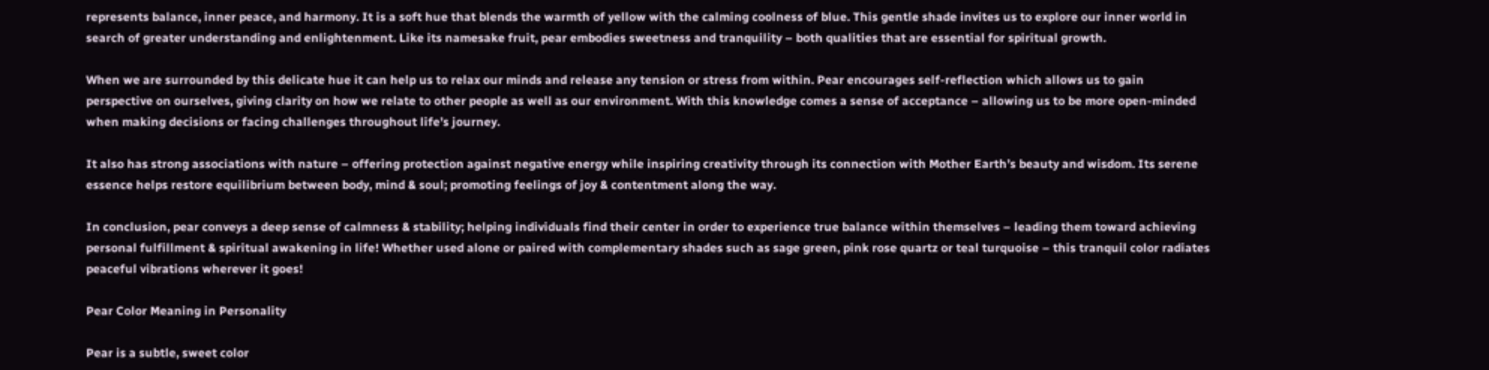represents balance, inner peace, and harmony. It is a soft hue that blends the warmth of yellow with the calming coolness of blue. This gentle shade invites us to explore our inner world in search of greater understanding and enlightenment. Like its namesake fruit, pear embodies sweetness and tranquility – both qualities that are essential for spiritual growth.

When we are surrounded by this delicate hue it can help us to relax our minds and release any tension or stress from within. Pear encourages self-reflection which allows us to gain perspective on ourselves, giving clarity on how we relate to other people as well as our environment. With this knowledge comes a sense of acceptance – allowing us to be more open-minded when making decisions or facing challenges throughout life’s journey.

It also has strong associations with nature – offering protection against negative energy while inspiring creativity through its connection with Mother Earth’s beauty and wisdom. Its serene essence helps restore equilibrium between body, mind & soul; promoting feelings of joy & contentment along the way.

In conclusion, pear conveys a deep sense of calmness & stability; helping individuals find their center in order to experience true balance within themselves – leading them toward achieving personal fulfillment & spiritual awakening in life! Whether used alone or paired with complementary shades such as sage green, pink rose quartz or teal turquoise – this tranquil color radiates peaceful vibrations wherever it goes!

Pear Color Meaning in Personality

Pear is a subtle, sweet color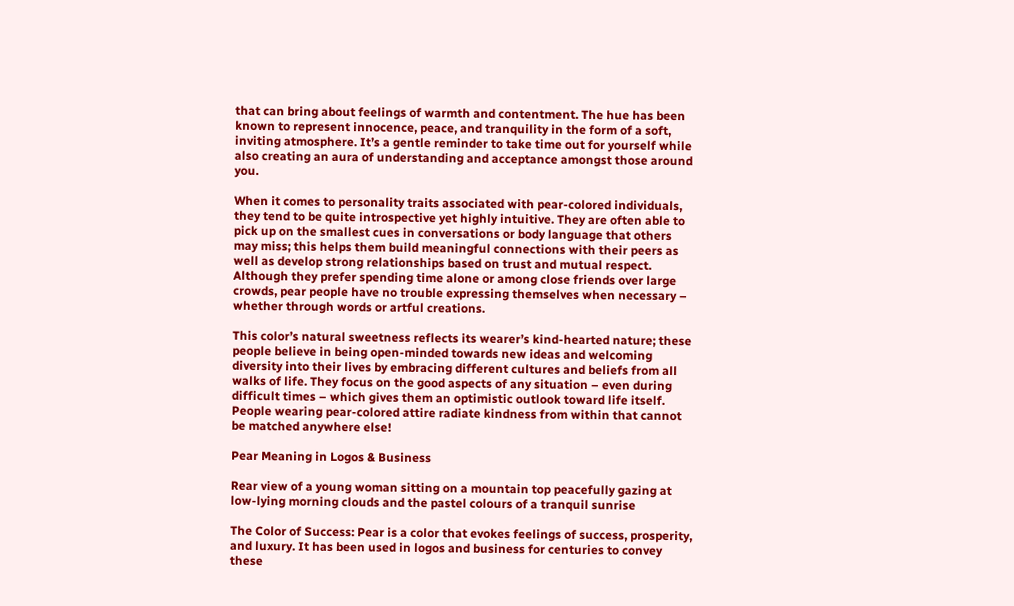that can bring about feelings of warmth and contentment. The hue has been known to represent innocence, peace, and tranquility in the form of a soft, inviting atmosphere. It’s a gentle reminder to take time out for yourself while also creating an aura of understanding and acceptance amongst those around you.

When it comes to personality traits associated with pear-colored individuals, they tend to be quite introspective yet highly intuitive. They are often able to pick up on the smallest cues in conversations or body language that others may miss; this helps them build meaningful connections with their peers as well as develop strong relationships based on trust and mutual respect. Although they prefer spending time alone or among close friends over large crowds, pear people have no trouble expressing themselves when necessary – whether through words or artful creations.

This color’s natural sweetness reflects its wearer’s kind-hearted nature; these people believe in being open-minded towards new ideas and welcoming diversity into their lives by embracing different cultures and beliefs from all walks of life. They focus on the good aspects of any situation – even during difficult times – which gives them an optimistic outlook toward life itself. People wearing pear-colored attire radiate kindness from within that cannot be matched anywhere else!

Pear Meaning in Logos & Business

Rear view of a young woman sitting on a mountain top peacefully gazing at low-lying morning clouds and the pastel colours of a tranquil sunrise

The Color of Success: Pear is a color that evokes feelings of success, prosperity, and luxury. It has been used in logos and business for centuries to convey these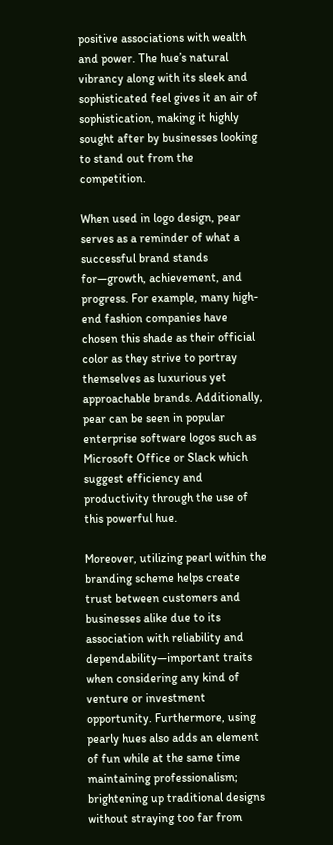positive associations with wealth and power. The hue’s natural vibrancy along with its sleek and sophisticated feel gives it an air of sophistication, making it highly sought after by businesses looking to stand out from the competition.

When used in logo design, pear serves as a reminder of what a successful brand stands for—growth, achievement, and progress. For example, many high-end fashion companies have chosen this shade as their official color as they strive to portray themselves as luxurious yet approachable brands. Additionally, pear can be seen in popular enterprise software logos such as Microsoft Office or Slack which suggest efficiency and productivity through the use of this powerful hue.

Moreover, utilizing pearl within the branding scheme helps create trust between customers and businesses alike due to its association with reliability and dependability—important traits when considering any kind of venture or investment opportunity. Furthermore, using pearly hues also adds an element of fun while at the same time maintaining professionalism; brightening up traditional designs without straying too far from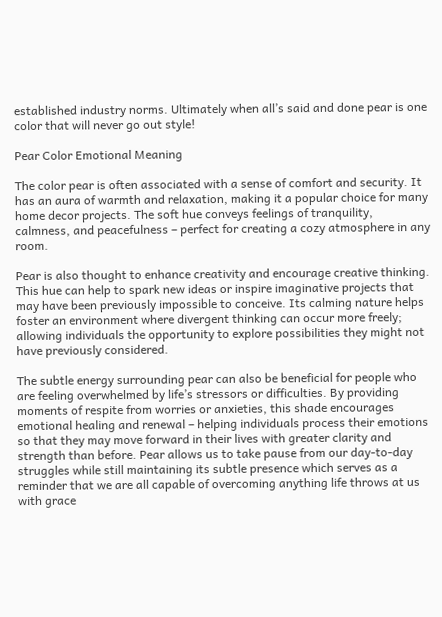established industry norms. Ultimately when all’s said and done pear is one color that will never go out style!

Pear Color Emotional Meaning

The color pear is often associated with a sense of comfort and security. It has an aura of warmth and relaxation, making it a popular choice for many home decor projects. The soft hue conveys feelings of tranquility, calmness, and peacefulness – perfect for creating a cozy atmosphere in any room.

Pear is also thought to enhance creativity and encourage creative thinking. This hue can help to spark new ideas or inspire imaginative projects that may have been previously impossible to conceive. Its calming nature helps foster an environment where divergent thinking can occur more freely; allowing individuals the opportunity to explore possibilities they might not have previously considered.

The subtle energy surrounding pear can also be beneficial for people who are feeling overwhelmed by life’s stressors or difficulties. By providing moments of respite from worries or anxieties, this shade encourages emotional healing and renewal – helping individuals process their emotions so that they may move forward in their lives with greater clarity and strength than before. Pear allows us to take pause from our day-to-day struggles while still maintaining its subtle presence which serves as a reminder that we are all capable of overcoming anything life throws at us with grace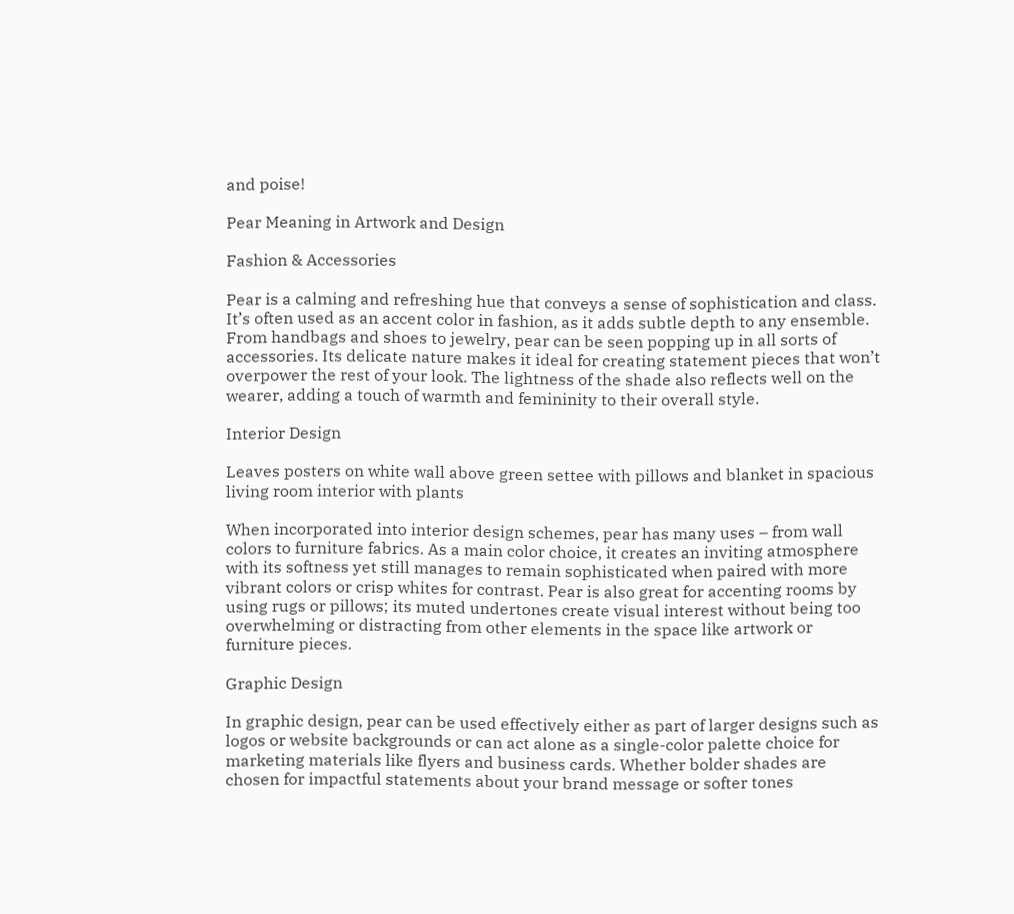and poise!

Pear Meaning in Artwork and Design

Fashion & Accessories

Pear is a calming and refreshing hue that conveys a sense of sophistication and class. It’s often used as an accent color in fashion, as it adds subtle depth to any ensemble. From handbags and shoes to jewelry, pear can be seen popping up in all sorts of accessories. Its delicate nature makes it ideal for creating statement pieces that won’t overpower the rest of your look. The lightness of the shade also reflects well on the wearer, adding a touch of warmth and femininity to their overall style.

Interior Design

Leaves posters on white wall above green settee with pillows and blanket in spacious living room interior with plants

When incorporated into interior design schemes, pear has many uses – from wall colors to furniture fabrics. As a main color choice, it creates an inviting atmosphere with its softness yet still manages to remain sophisticated when paired with more vibrant colors or crisp whites for contrast. Pear is also great for accenting rooms by using rugs or pillows; its muted undertones create visual interest without being too overwhelming or distracting from other elements in the space like artwork or furniture pieces.

Graphic Design

In graphic design, pear can be used effectively either as part of larger designs such as logos or website backgrounds or can act alone as a single-color palette choice for marketing materials like flyers and business cards. Whether bolder shades are chosen for impactful statements about your brand message or softer tones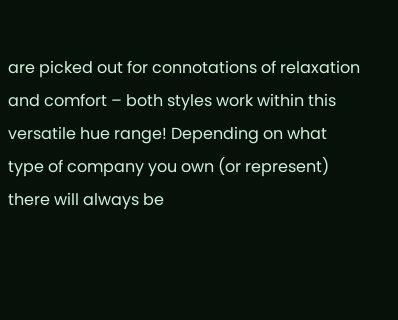are picked out for connotations of relaxation and comfort – both styles work within this versatile hue range! Depending on what type of company you own (or represent) there will always be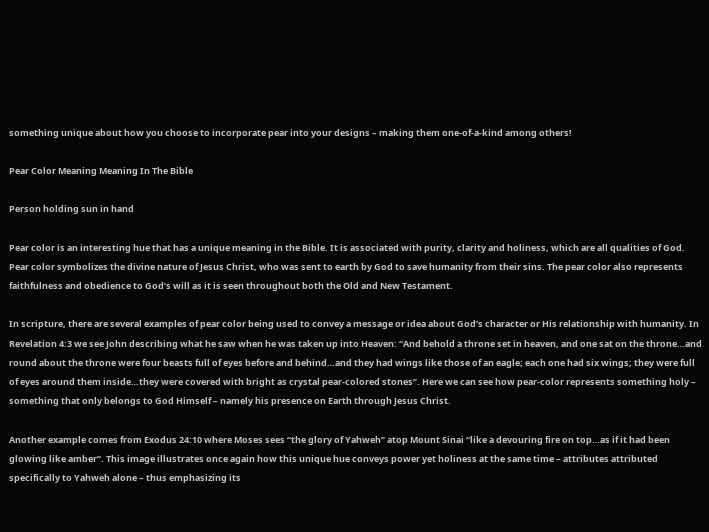something unique about how you choose to incorporate pear into your designs – making them one-of-a-kind among others!

Pear Color Meaning Meaning In The Bible

Person holding sun in hand

Pear color is an interesting hue that has a unique meaning in the Bible. It is associated with purity, clarity and holiness, which are all qualities of God. Pear color symbolizes the divine nature of Jesus Christ, who was sent to earth by God to save humanity from their sins. The pear color also represents faithfulness and obedience to God’s will as it is seen throughout both the Old and New Testament.

In scripture, there are several examples of pear color being used to convey a message or idea about God’s character or His relationship with humanity. In Revelation 4:3 we see John describing what he saw when he was taken up into Heaven: “And behold a throne set in heaven, and one sat on the throne…and round about the throne were four beasts full of eyes before and behind…and they had wings like those of an eagle; each one had six wings; they were full of eyes around them inside…they were covered with bright as crystal pear-colored stones”. Here we can see how pear-color represents something holy – something that only belongs to God Himself – namely his presence on Earth through Jesus Christ.

Another example comes from Exodus 24:10 where Moses sees “the glory of Yahweh” atop Mount Sinai “like a devouring fire on top…as if it had been glowing like amber”. This image illustrates once again how this unique hue conveys power yet holiness at the same time – attributes attributed specifically to Yahweh alone – thus emphasizing its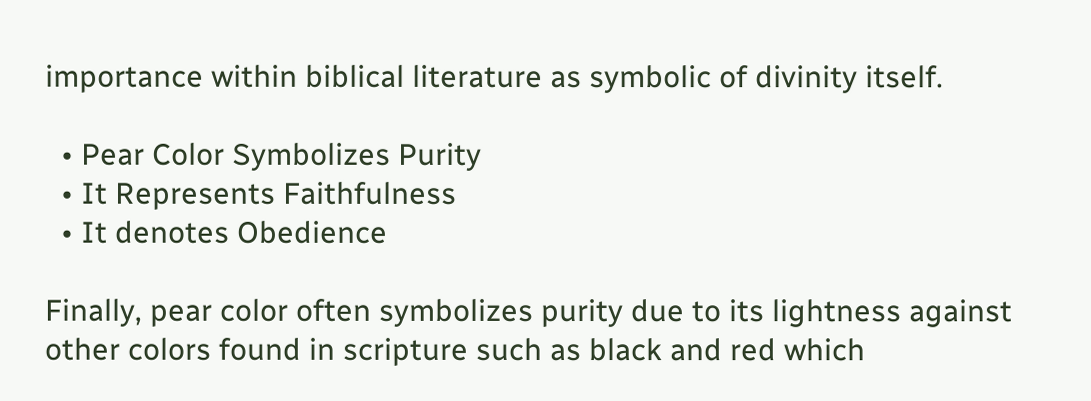importance within biblical literature as symbolic of divinity itself.

  • Pear Color Symbolizes Purity
  • It Represents Faithfulness
  • It denotes Obedience

Finally, pear color often symbolizes purity due to its lightness against other colors found in scripture such as black and red which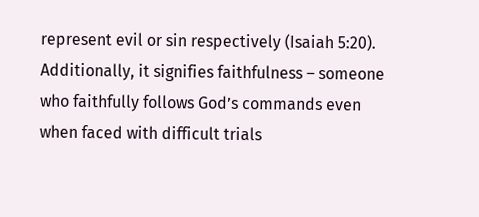represent evil or sin respectively (Isaiah 5:20). Additionally, it signifies faithfulness – someone who faithfully follows God’s commands even when faced with difficult trials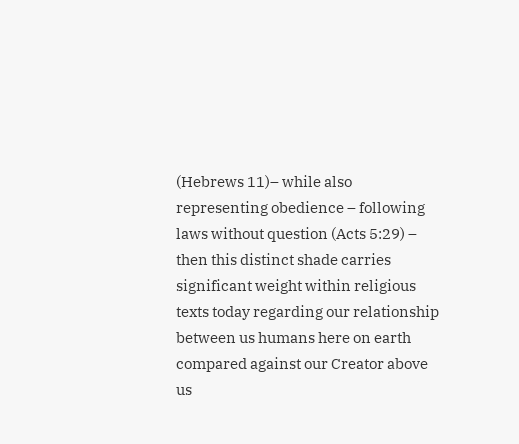(Hebrews 11)– while also representing obedience – following laws without question (Acts 5:29) – then this distinct shade carries significant weight within religious texts today regarding our relationship between us humans here on earth compared against our Creator above us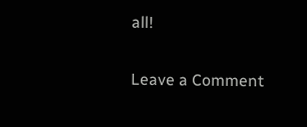all!

Leave a Comment